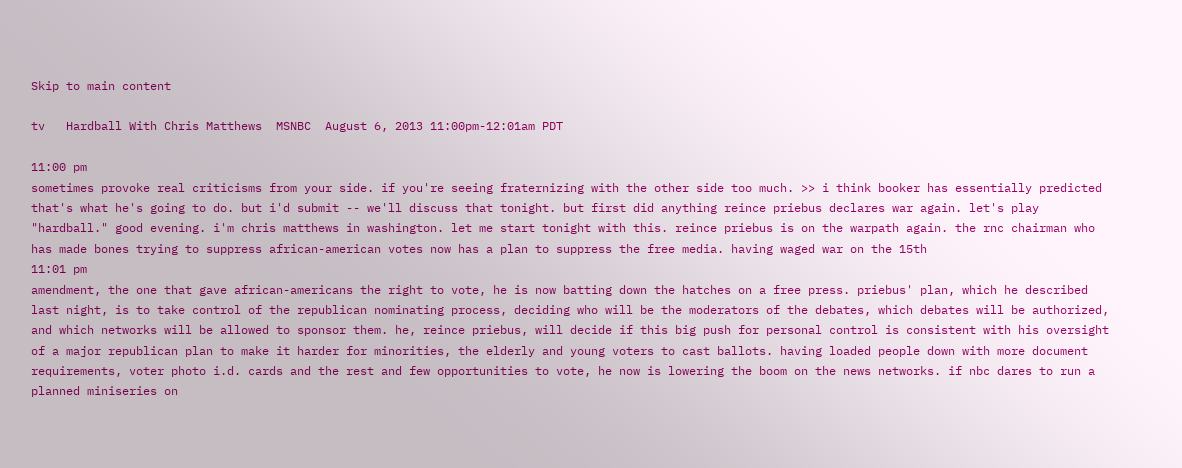Skip to main content

tv   Hardball With Chris Matthews  MSNBC  August 6, 2013 11:00pm-12:01am PDT

11:00 pm
sometimes provoke real criticisms from your side. if you're seeing fraternizing with the other side too much. >> i think booker has essentially predicted that's what he's going to do. but i'd submit -- we'll discuss that tonight. but first did anything reince priebus declares war again. let's play "hardball." good evening. i'm chris matthews in washington. let me start tonight with this. reince priebus is on the warpath again. the rnc chairman who has made bones trying to suppress african-american votes now has a plan to suppress the free media. having waged war on the 15th
11:01 pm
amendment, the one that gave african-americans the right to vote, he is now batting down the hatches on a free press. priebus' plan, which he described last night, is to take control of the republican nominating process, deciding who will be the moderators of the debates, which debates will be authorized, and which networks will be allowed to sponsor them. he, reince priebus, will decide if this big push for personal control is consistent with his oversight of a major republican plan to make it harder for minorities, the elderly and young voters to cast ballots. having loaded people down with more document requirements, voter photo i.d. cards and the rest and few opportunities to vote, he now is lowering the boom on the news networks. if nbc dares to run a planned miniseries on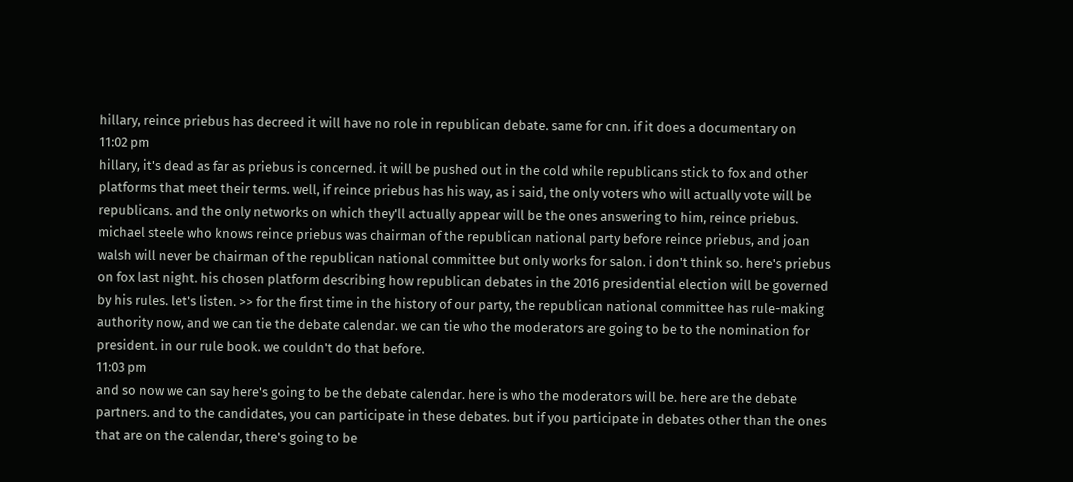hillary, reince priebus has decreed it will have no role in republican debate. same for cnn. if it does a documentary on
11:02 pm
hillary, it's dead as far as priebus is concerned. it will be pushed out in the cold while republicans stick to fox and other platforms that meet their terms. well, if reince priebus has his way, as i said, the only voters who will actually vote will be republicans. and the only networks on which they'll actually appear will be the ones answering to him, reince priebus. michael steele who knows reince priebus was chairman of the republican national party before reince priebus, and joan walsh will never be chairman of the republican national committee but only works for salon. i don't think so. here's priebus on fox last night. his chosen platform describing how republican debates in the 2016 presidential election will be governed by his rules. let's listen. >> for the first time in the history of our party, the republican national committee has rule-making authority now, and we can tie the debate calendar. we can tie who the moderators are going to be to the nomination for president. in our rule book. we couldn't do that before.
11:03 pm
and so now we can say here's going to be the debate calendar. here is who the moderators will be. here are the debate partners. and to the candidates, you can participate in these debates. but if you participate in debates other than the ones that are on the calendar, there's going to be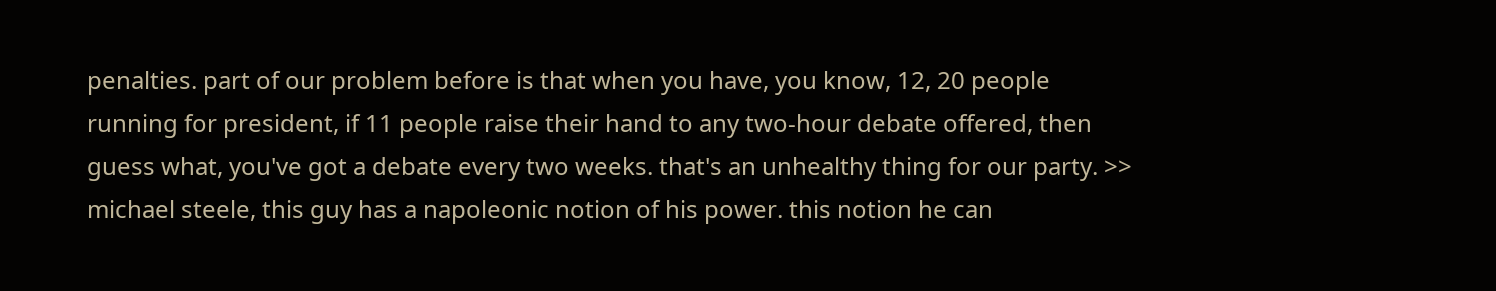penalties. part of our problem before is that when you have, you know, 12, 20 people running for president, if 11 people raise their hand to any two-hour debate offered, then guess what, you've got a debate every two weeks. that's an unhealthy thing for our party. >> michael steele, this guy has a napoleonic notion of his power. this notion he can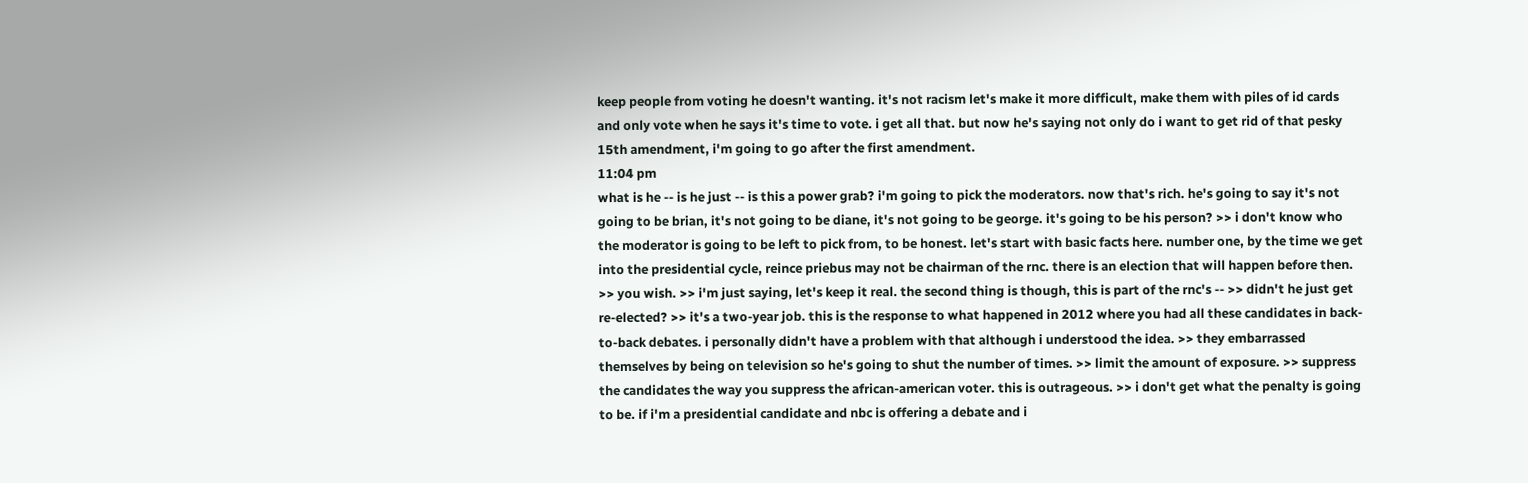keep people from voting he doesn't wanting. it's not racism let's make it more difficult, make them with piles of id cards and only vote when he says it's time to vote. i get all that. but now he's saying not only do i want to get rid of that pesky 15th amendment, i'm going to go after the first amendment.
11:04 pm
what is he -- is he just -- is this a power grab? i'm going to pick the moderators. now that's rich. he's going to say it's not going to be brian, it's not going to be diane, it's not going to be george. it's going to be his person? >> i don't know who the moderator is going to be left to pick from, to be honest. let's start with basic facts here. number one, by the time we get into the presidential cycle, reince priebus may not be chairman of the rnc. there is an election that will happen before then. >> you wish. >> i'm just saying, let's keep it real. the second thing is though, this is part of the rnc's -- >> didn't he just get re-elected? >> it's a two-year job. this is the response to what happened in 2012 where you had all these candidates in back-to-back debates. i personally didn't have a problem with that although i understood the idea. >> they embarrassed themselves by being on television so he's going to shut the number of times. >> limit the amount of exposure. >> suppress the candidates the way you suppress the african-american voter. this is outrageous. >> i don't get what the penalty is going to be. if i'm a presidential candidate and nbc is offering a debate and i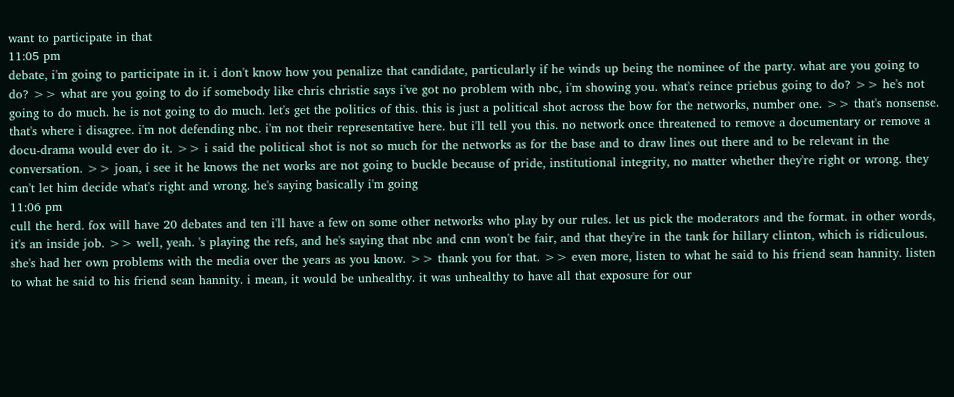want to participate in that
11:05 pm
debate, i'm going to participate in it. i don't know how you penalize that candidate, particularly if he winds up being the nominee of the party. what are you going to do? >> what are you going to do if somebody like chris christie says i've got no problem with nbc, i'm showing you. what's reince priebus going to do? >> he's not going to do much. he is not going to do much. let's get the politics of this. this is just a political shot across the bow for the networks, number one. >> that's nonsense. that's where i disagree. i'm not defending nbc. i'm not their representative here. but i'll tell you this. no network once threatened to remove a documentary or remove a docu-drama would ever do it. >> i said the political shot is not so much for the networks as for the base and to draw lines out there and to be relevant in the conversation. >> joan, i see it he knows the net works are not going to buckle because of pride, institutional integrity, no matter whether they're right or wrong. they can't let him decide what's right and wrong. he's saying basically i'm going
11:06 pm
cull the herd. fox will have 20 debates and ten i'll have a few on some other networks who play by our rules. let us pick the moderators and the format. in other words, it's an inside job. >> well, yeah. 's playing the refs, and he's saying that nbc and cnn won't be fair, and that they're in the tank for hillary clinton, which is ridiculous. she's had her own problems with the media over the years as you know. >> thank you for that. >> even more, listen to what he said to his friend sean hannity. listen to what he said to his friend sean hannity. i mean, it would be unhealthy. it was unhealthy to have all that exposure for our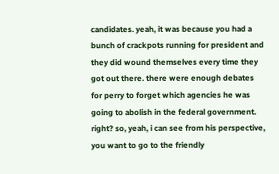candidates. yeah, it was because you had a bunch of crackpots running for president and they did wound themselves every time they got out there. there were enough debates for perry to forget which agencies he was going to abolish in the federal government. right? so, yeah, i can see from his perspective, you want to go to the friendly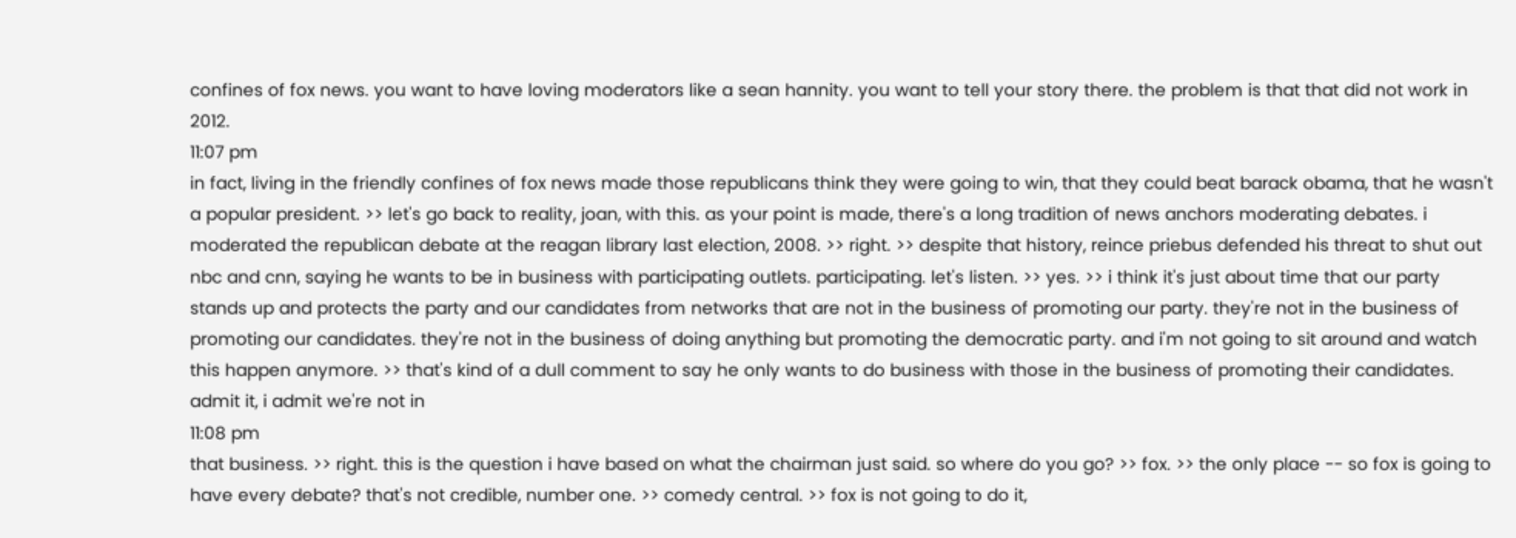confines of fox news. you want to have loving moderators like a sean hannity. you want to tell your story there. the problem is that that did not work in 2012.
11:07 pm
in fact, living in the friendly confines of fox news made those republicans think they were going to win, that they could beat barack obama, that he wasn't a popular president. >> let's go back to reality, joan, with this. as your point is made, there's a long tradition of news anchors moderating debates. i moderated the republican debate at the reagan library last election, 2008. >> right. >> despite that history, reince priebus defended his threat to shut out nbc and cnn, saying he wants to be in business with participating outlets. participating. let's listen. >> yes. >> i think it's just about time that our party stands up and protects the party and our candidates from networks that are not in the business of promoting our party. they're not in the business of promoting our candidates. they're not in the business of doing anything but promoting the democratic party. and i'm not going to sit around and watch this happen anymore. >> that's kind of a dull comment to say he only wants to do business with those in the business of promoting their candidates. admit it, i admit we're not in
11:08 pm
that business. >> right. this is the question i have based on what the chairman just said. so where do you go? >> fox. >> the only place -- so fox is going to have every debate? that's not credible, number one. >> comedy central. >> fox is not going to do it,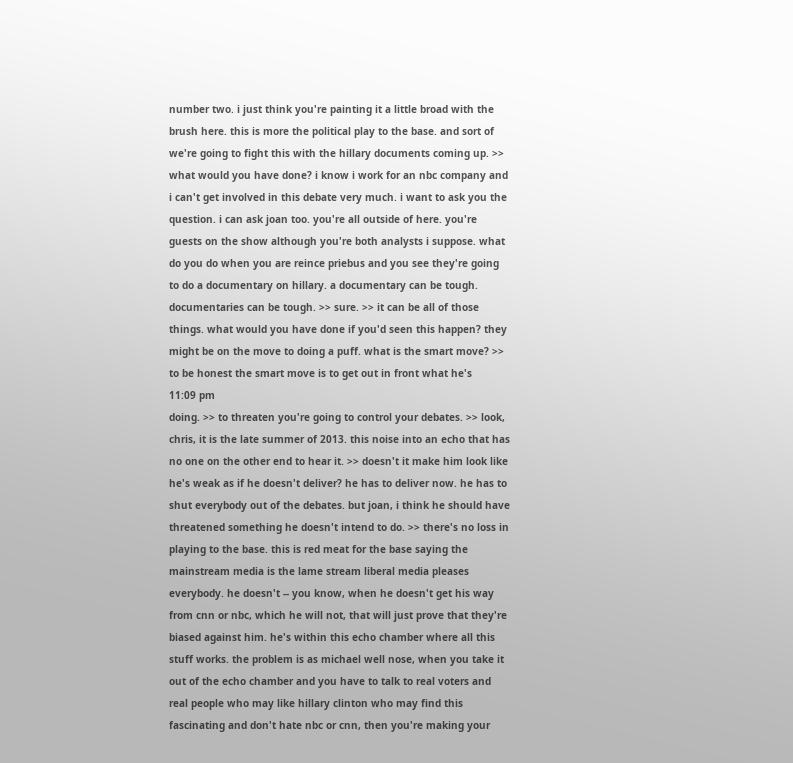number two. i just think you're painting it a little broad with the brush here. this is more the political play to the base. and sort of we're going to fight this with the hillary documents coming up. >> what would you have done? i know i work for an nbc company and i can't get involved in this debate very much. i want to ask you the question. i can ask joan too. you're all outside of here. you're guests on the show although you're both analysts i suppose. what do you do when you are reince priebus and you see they're going to do a documentary on hillary. a documentary can be tough. documentaries can be tough. >> sure. >> it can be all of those things. what would you have done if you'd seen this happen? they might be on the move to doing a puff. what is the smart move? >> to be honest the smart move is to get out in front what he's
11:09 pm
doing. >> to threaten you're going to control your debates. >> look, chris, it is the late summer of 2013. this noise into an echo that has no one on the other end to hear it. >> doesn't it make him look like he's weak as if he doesn't deliver? he has to deliver now. he has to shut everybody out of the debates. but joan, i think he should have threatened something he doesn't intend to do. >> there's no loss in playing to the base. this is red meat for the base saying the mainstream media is the lame stream liberal media pleases everybody. he doesn't -- you know, when he doesn't get his way from cnn or nbc, which he will not, that will just prove that they're biased against him. he's within this echo chamber where all this stuff works. the problem is as michael well nose, when you take it out of the echo chamber and you have to talk to real voters and real people who may like hillary clinton who may find this fascinating and don't hate nbc or cnn, then you're making your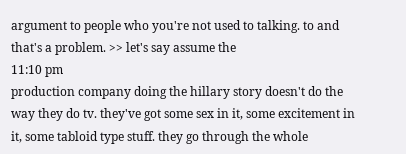argument to people who you're not used to talking. to and that's a problem. >> let's say assume the
11:10 pm
production company doing the hillary story doesn't do the way they do tv. they've got some sex in it, some excitement in it, some tabloid type stuff. they go through the whole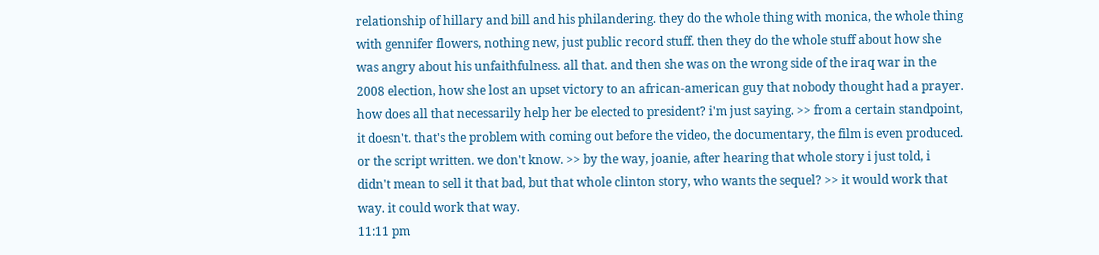relationship of hillary and bill and his philandering. they do the whole thing with monica, the whole thing with gennifer flowers, nothing new, just public record stuff. then they do the whole stuff about how she was angry about his unfaithfulness. all that. and then she was on the wrong side of the iraq war in the 2008 election, how she lost an upset victory to an african-american guy that nobody thought had a prayer. how does all that necessarily help her be elected to president? i'm just saying. >> from a certain standpoint, it doesn't. that's the problem with coming out before the video, the documentary, the film is even produced. or the script written. we don't know. >> by the way, joanie, after hearing that whole story i just told, i didn't mean to sell it that bad, but that whole clinton story, who wants the sequel? >> it would work that way. it could work that way.
11:11 pm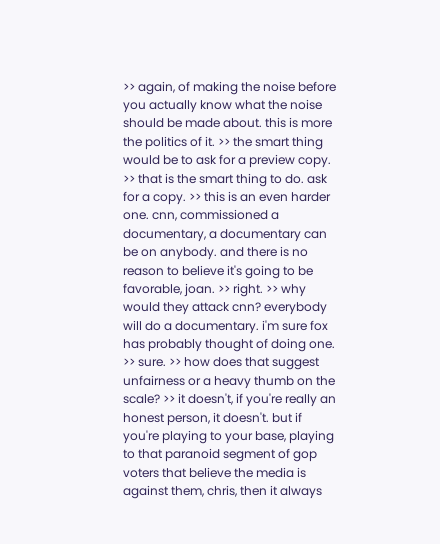>> again, of making the noise before you actually know what the noise should be made about. this is more the politics of it. >> the smart thing would be to ask for a preview copy. >> that is the smart thing to do. ask for a copy. >> this is an even harder one. cnn, commissioned a documentary, a documentary can be on anybody. and there is no reason to believe it's going to be favorable, joan. >> right. >> why would they attack cnn? everybody will do a documentary. i'm sure fox has probably thought of doing one. >> sure. >> how does that suggest unfairness or a heavy thumb on the scale? >> it doesn't, if you're really an honest person, it doesn't. but if you're playing to your base, playing to that paranoid segment of gop voters that believe the media is against them, chris, then it always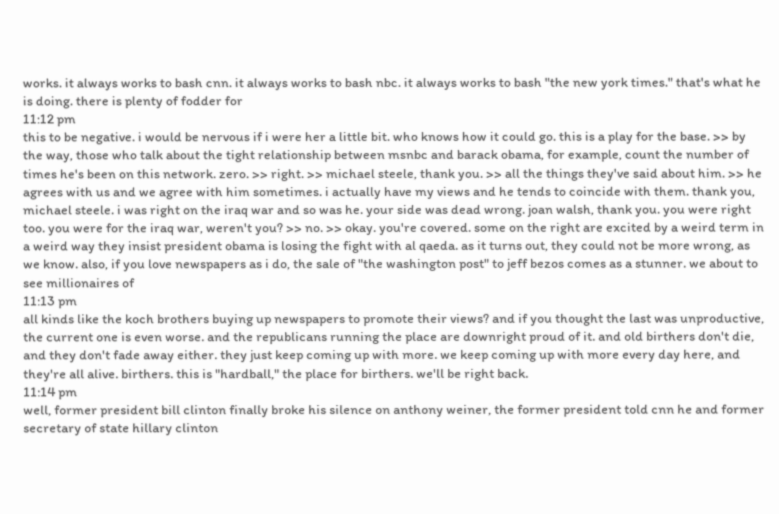works. it always works to bash cnn. it always works to bash nbc. it always works to bash "the new york times." that's what he is doing. there is plenty of fodder for
11:12 pm
this to be negative. i would be nervous if i were her a little bit. who knows how it could go. this is a play for the base. >> by the way, those who talk about the tight relationship between msnbc and barack obama, for example, count the number of times he's been on this network. zero. >> right. >> michael steele, thank you. >> all the things they've said about him. >> he agrees with us and we agree with him sometimes. i actually have my views and he tends to coincide with them. thank you, michael steele. i was right on the iraq war and so was he. your side was dead wrong. joan walsh, thank you. you were right too. you were for the iraq war, weren't you? >> no. >> okay. you're covered. some on the right are excited by a weird term in a weird way they insist president obama is losing the fight with al qaeda. as it turns out, they could not be more wrong, as we know. also, if you love newspapers as i do, the sale of "the washington post" to jeff bezos comes as a stunner. we about to see millionaires of
11:13 pm
all kinds like the koch brothers buying up newspapers to promote their views? and if you thought the last was unproductive, the current one is even worse. and the republicans running the place are downright proud of it. and old birthers don't die, and they don't fade away either. they just keep coming up with more. we keep coming up with more every day here, and they're all alive. birthers. this is "hardball," the place for birthers. we'll be right back.
11:14 pm
well, former president bill clinton finally broke his silence on anthony weiner, the former president told cnn he and former secretary of state hillary clinton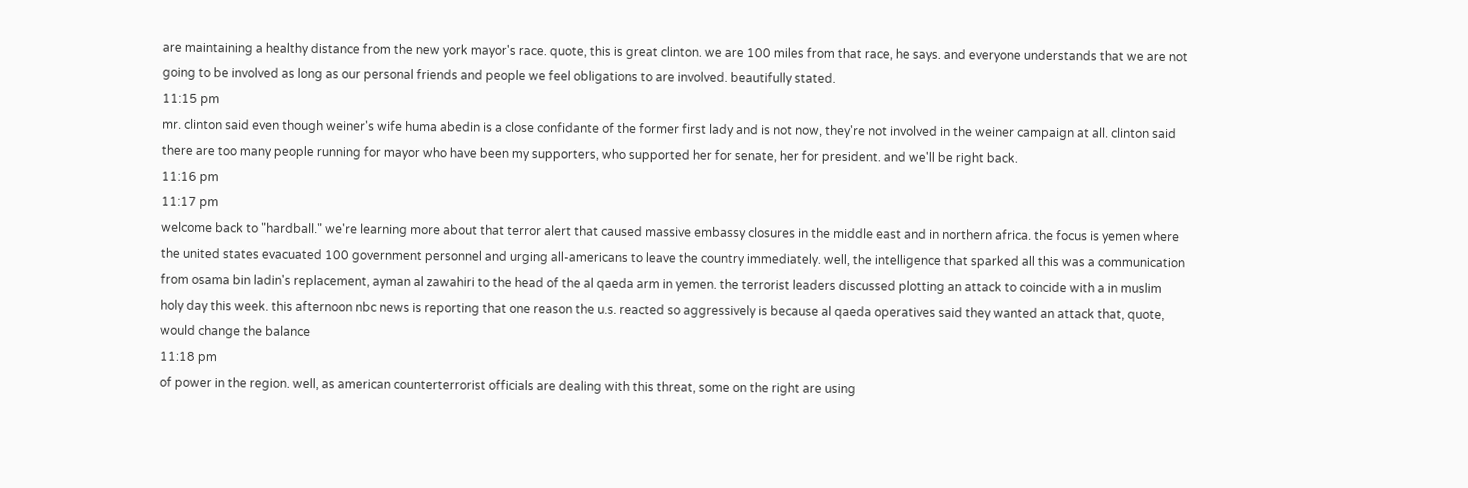are maintaining a healthy distance from the new york mayor's race. quote, this is great clinton. we are 100 miles from that race, he says. and everyone understands that we are not going to be involved as long as our personal friends and people we feel obligations to are involved. beautifully stated.
11:15 pm
mr. clinton said even though weiner's wife huma abedin is a close confidante of the former first lady and is not now, they're not involved in the weiner campaign at all. clinton said there are too many people running for mayor who have been my supporters, who supported her for senate, her for president. and we'll be right back.
11:16 pm
11:17 pm
welcome back to "hardball." we're learning more about that terror alert that caused massive embassy closures in the middle east and in northern africa. the focus is yemen where the united states evacuated 100 government personnel and urging all-americans to leave the country immediately. well, the intelligence that sparked all this was a communication from osama bin ladin's replacement, ayman al zawahiri to the head of the al qaeda arm in yemen. the terrorist leaders discussed plotting an attack to coincide with a in muslim holy day this week. this afternoon nbc news is reporting that one reason the u.s. reacted so aggressively is because al qaeda operatives said they wanted an attack that, quote, would change the balance
11:18 pm
of power in the region. well, as american counterterrorist officials are dealing with this threat, some on the right are using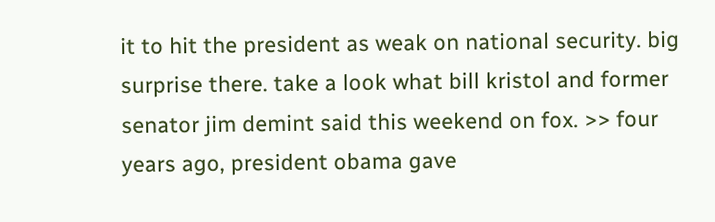it to hit the president as weak on national security. big surprise there. take a look what bill kristol and former senator jim demint said this weekend on fox. >> four years ago, president obama gave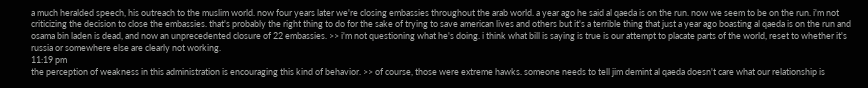a much heralded speech, his outreach to the muslim world. now four years later we're closing embassies throughout the arab world. a year ago he said al qaeda is on the run. now we seem to be on the run. i'm not criticizing the decision to close the embassies. that's probably the right thing to do for the sake of trying to save american lives and others but it's a terrible thing that just a year ago boasting al qaeda is on the run and osama bin laden is dead, and now an unprecedented closure of 22 embassies. >> i'm not questioning what he's doing. i think what bill is saying is true is our attempt to placate parts of the world, reset to whether it's russia or somewhere else are clearly not working.
11:19 pm
the perception of weakness in this administration is encouraging this kind of behavior. >> of course, those were extreme hawks. someone needs to tell jim demint al qaeda doesn't care what our relationship is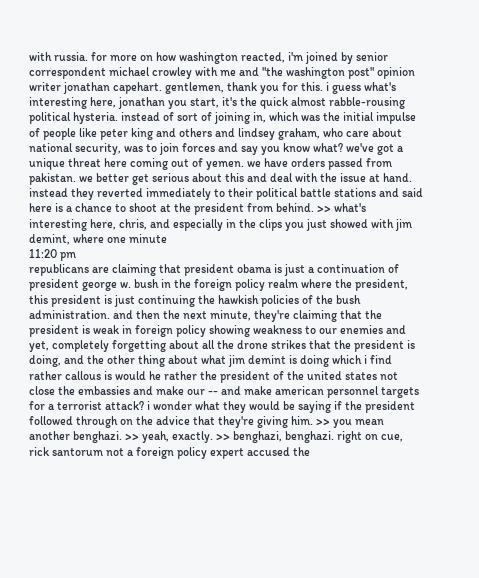with russia. for more on how washington reacted, i'm joined by senior correspondent michael crowley with me and "the washington post" opinion writer jonathan capehart. gentlemen, thank you for this. i guess what's interesting here, jonathan you start, it's the quick almost rabble-rousing political hysteria. instead of sort of joining in, which was the initial impulse of people like peter king and others and lindsey graham, who care about national security, was to join forces and say you know what? we've got a unique threat here coming out of yemen. we have orders passed from pakistan. we better get serious about this and deal with the issue at hand. instead they reverted immediately to their political battle stations and said here is a chance to shoot at the president from behind. >> what's interesting here, chris, and especially in the clips you just showed with jim demint, where one minute
11:20 pm
republicans are claiming that president obama is just a continuation of president george w. bush in the foreign policy realm where the president, this president is just continuing the hawkish policies of the bush administration. and then the next minute, they're claiming that the president is weak in foreign policy showing weakness to our enemies and yet, completely forgetting about all the drone strikes that the president is doing, and the other thing about what jim demint is doing which i find rather callous is would he rather the president of the united states not close the embassies and make our -- and make american personnel targets for a terrorist attack? i wonder what they would be saying if the president followed through on the advice that they're giving him. >> you mean another benghazi. >> yeah, exactly. >> benghazi, benghazi. right on cue, rick santorum not a foreign policy expert accused the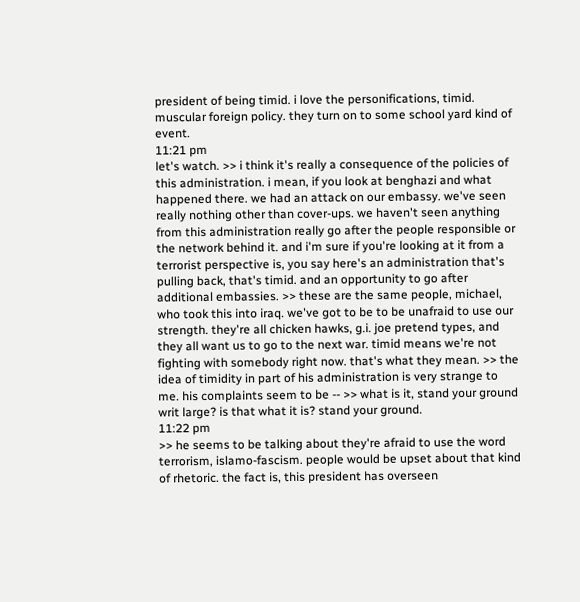president of being timid. i love the personifications, timid. muscular foreign policy. they turn on to some school yard kind of event.
11:21 pm
let's watch. >> i think it's really a consequence of the policies of this administration. i mean, if you look at benghazi and what happened there. we had an attack on our embassy. we've seen really nothing other than cover-ups. we haven't seen anything from this administration really go after the people responsible or the network behind it. and i'm sure if you're looking at it from a terrorist perspective is, you say here's an administration that's pulling back, that's timid. and an opportunity to go after additional embassies. >> these are the same people, michael, who took this into iraq. we've got to be to be unafraid to use our strength. they're all chicken hawks, g.i. joe pretend types, and they all want us to go to the next war. timid means we're not fighting with somebody right now. that's what they mean. >> the idea of timidity in part of his administration is very strange to me. his complaints seem to be -- >> what is it, stand your ground writ large? is that what it is? stand your ground.
11:22 pm
>> he seems to be talking about they're afraid to use the word terrorism, islamo-fascism. people would be upset about that kind of rhetoric. the fact is, this president has overseen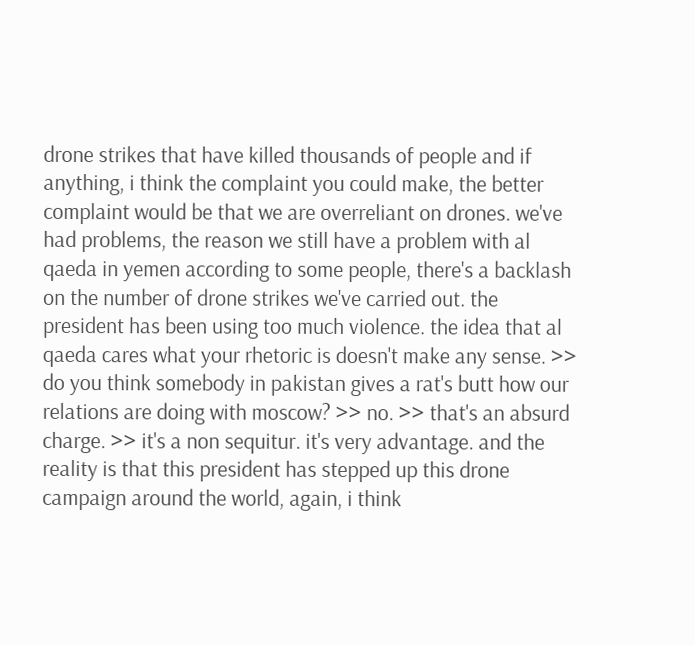drone strikes that have killed thousands of people and if anything, i think the complaint you could make, the better complaint would be that we are overreliant on drones. we've had problems, the reason we still have a problem with al qaeda in yemen according to some people, there's a backlash on the number of drone strikes we've carried out. the president has been using too much violence. the idea that al qaeda cares what your rhetoric is doesn't make any sense. >> do you think somebody in pakistan gives a rat's butt how our relations are doing with moscow? >> no. >> that's an absurd charge. >> it's a non sequitur. it's very advantage. and the reality is that this president has stepped up this drone campaign around the world, again, i think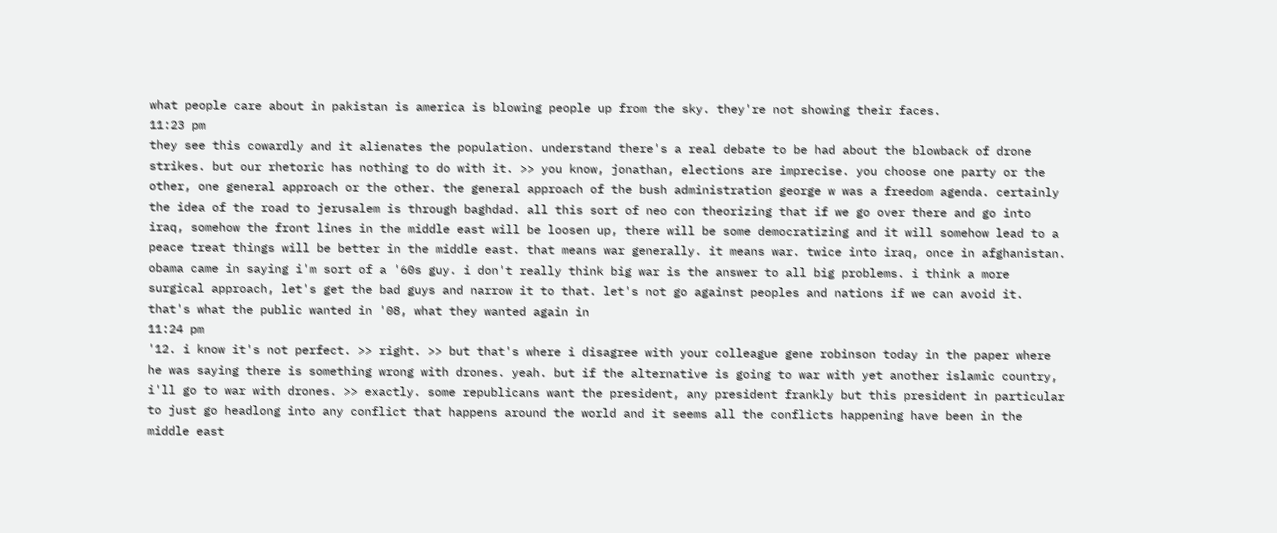what people care about in pakistan is america is blowing people up from the sky. they're not showing their faces.
11:23 pm
they see this cowardly and it alienates the population. understand there's a real debate to be had about the blowback of drone strikes. but our rhetoric has nothing to do with it. >> you know, jonathan, elections are imprecise. you choose one party or the other, one general approach or the other. the general approach of the bush administration george w was a freedom agenda. certainly the idea of the road to jerusalem is through baghdad. all this sort of neo con theorizing that if we go over there and go into iraq, somehow the front lines in the middle east will be loosen up, there will be some democratizing and it will somehow lead to a peace treat things will be better in the middle east. that means war generally. it means war. twice into iraq, once in afghanistan. obama came in saying i'm sort of a '60s guy. i don't really think big war is the answer to all big problems. i think a more surgical approach, let's get the bad guys and narrow it to that. let's not go against peoples and nations if we can avoid it. that's what the public wanted in '08, what they wanted again in
11:24 pm
'12. i know it's not perfect. >> right. >> but that's where i disagree with your colleague gene robinson today in the paper where he was saying there is something wrong with drones. yeah. but if the alternative is going to war with yet another islamic country, i'll go to war with drones. >> exactly. some republicans want the president, any president frankly but this president in particular to just go headlong into any conflict that happens around the world and it seems all the conflicts happening have been in the middle east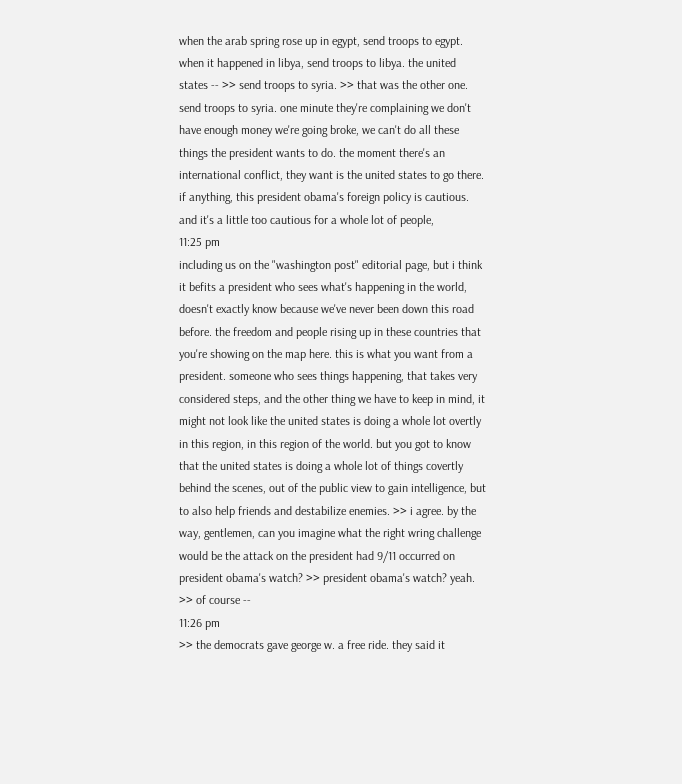when the arab spring rose up in egypt, send troops to egypt. when it happened in libya, send troops to libya. the united states -- >> send troops to syria. >> that was the other one. send troops to syria. one minute they're complaining we don't have enough money we're going broke, we can't do all these things the president wants to do. the moment there's an international conflict, they want is the united states to go there. if anything, this president obama's foreign policy is cautious. and it's a little too cautious for a whole lot of people,
11:25 pm
including us on the "washington post" editorial page, but i think it befits a president who sees what's happening in the world, doesn't exactly know because we've never been down this road before. the freedom and people rising up in these countries that you're showing on the map here. this is what you want from a president. someone who sees things happening, that takes very considered steps, and the other thing we have to keep in mind, it might not look like the united states is doing a whole lot overtly in this region, in this region of the world. but you got to know that the united states is doing a whole lot of things covertly behind the scenes, out of the public view to gain intelligence, but to also help friends and destabilize enemies. >> i agree. by the way, gentlemen, can you imagine what the right wring challenge would be the attack on the president had 9/11 occurred on president obama's watch? >> president obama's watch? yeah. >> of course --
11:26 pm
>> the democrats gave george w. a free ride. they said it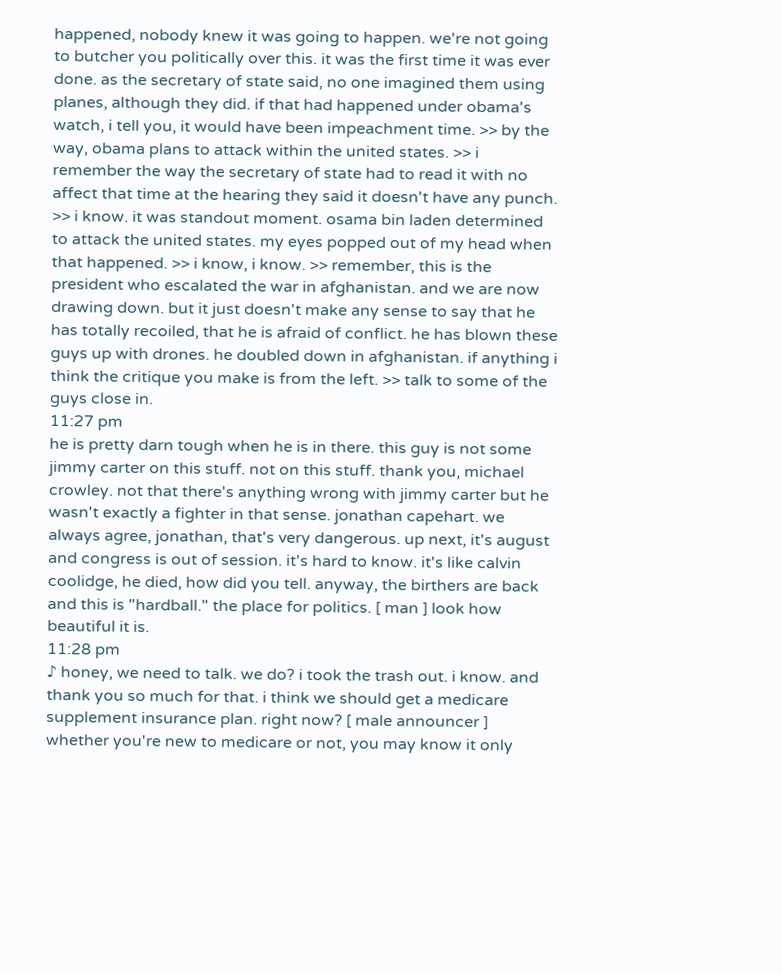happened, nobody knew it was going to happen. we're not going to butcher you politically over this. it was the first time it was ever done. as the secretary of state said, no one imagined them using planes, although they did. if that had happened under obama's watch, i tell you, it would have been impeachment time. >> by the way, obama plans to attack within the united states. >> i remember the way the secretary of state had to read it with no affect that time at the hearing they said it doesn't have any punch. >> i know. it was standout moment. osama bin laden determined to attack the united states. my eyes popped out of my head when that happened. >> i know, i know. >> remember, this is the president who escalated the war in afghanistan. and we are now drawing down. but it just doesn't make any sense to say that he has totally recoiled, that he is afraid of conflict. he has blown these guys up with drones. he doubled down in afghanistan. if anything i think the critique you make is from the left. >> talk to some of the guys close in.
11:27 pm
he is pretty darn tough when he is in there. this guy is not some jimmy carter on this stuff. not on this stuff. thank you, michael crowley. not that there's anything wrong with jimmy carter but he wasn't exactly a fighter in that sense. jonathan capehart. we always agree, jonathan, that's very dangerous. up next, it's august and congress is out of session. it's hard to know. it's like calvin coolidge, he died, how did you tell. anyway, the birthers are back and this is "hardball." the place for politics. [ man ] look how beautiful it is.
11:28 pm
♪ honey, we need to talk. we do? i took the trash out. i know. and thank you so much for that. i think we should get a medicare supplement insurance plan. right now? [ male announcer ] whether you're new to medicare or not, you may know it only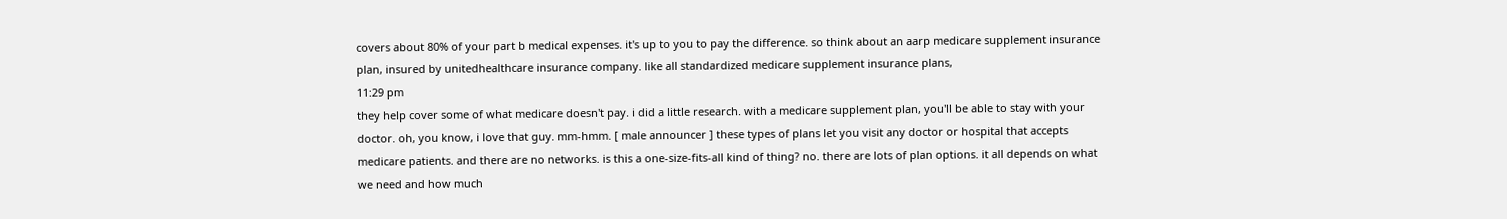covers about 80% of your part b medical expenses. it's up to you to pay the difference. so think about an aarp medicare supplement insurance plan, insured by unitedhealthcare insurance company. like all standardized medicare supplement insurance plans,
11:29 pm
they help cover some of what medicare doesn't pay. i did a little research. with a medicare supplement plan, you'll be able to stay with your doctor. oh, you know, i love that guy. mm-hmm. [ male announcer ] these types of plans let you visit any doctor or hospital that accepts medicare patients. and there are no networks. is this a one-size-fits-all kind of thing? no. there are lots of plan options. it all depends on what we need and how much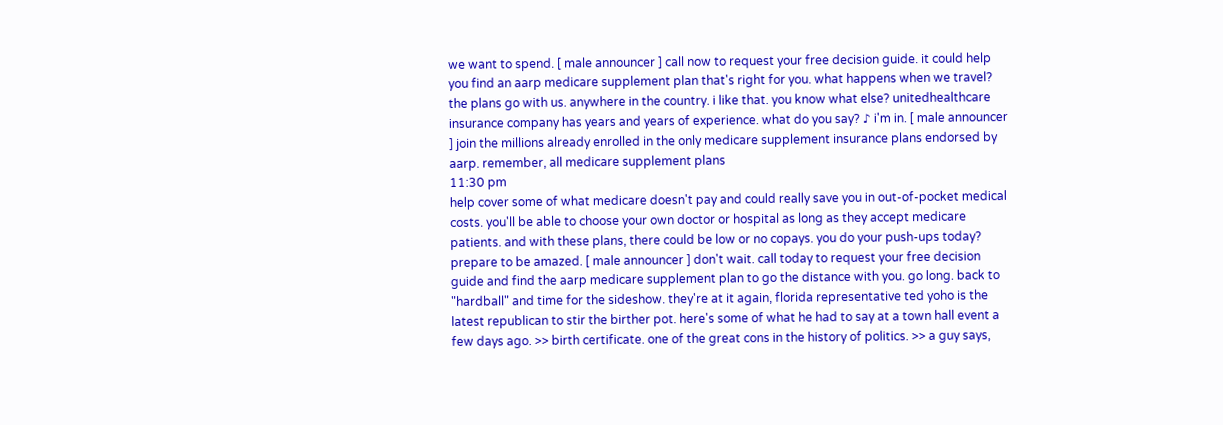we want to spend. [ male announcer ] call now to request your free decision guide. it could help you find an aarp medicare supplement plan that's right for you. what happens when we travel? the plans go with us. anywhere in the country. i like that. you know what else? unitedhealthcare insurance company has years and years of experience. what do you say? ♪ i'm in. [ male announcer ] join the millions already enrolled in the only medicare supplement insurance plans endorsed by aarp. remember, all medicare supplement plans
11:30 pm
help cover some of what medicare doesn't pay and could really save you in out-of-pocket medical costs. you'll be able to choose your own doctor or hospital as long as they accept medicare patients. and with these plans, there could be low or no copays. you do your push-ups today? prepare to be amazed. [ male announcer ] don't wait. call today to request your free decision guide and find the aarp medicare supplement plan to go the distance with you. go long. back to "hardball" and time for the sideshow. they're at it again, florida representative ted yoho is the latest republican to stir the birther pot. here's some of what he had to say at a town hall event a few days ago. >> birth certificate. one of the great cons in the history of politics. >> a guy says,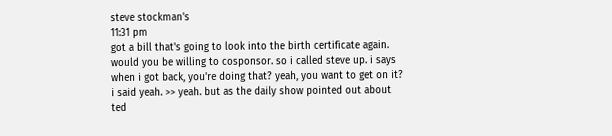steve stockman's
11:31 pm
got a bill that's going to look into the birth certificate again. would you be willing to cosponsor. so i called steve up. i says when i got back, you're doing that? yeah, you want to get on it? i said yeah. >> yeah. but as the daily show pointed out about ted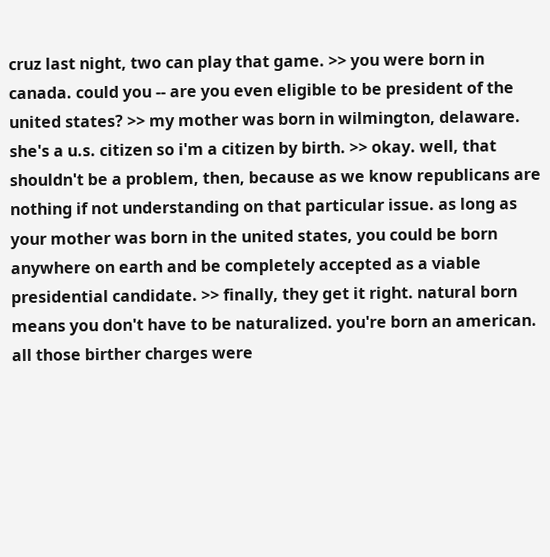cruz last night, two can play that game. >> you were born in canada. could you -- are you even eligible to be president of the united states? >> my mother was born in wilmington, delaware. she's a u.s. citizen so i'm a citizen by birth. >> okay. well, that shouldn't be a problem, then, because as we know republicans are nothing if not understanding on that particular issue. as long as your mother was born in the united states, you could be born anywhere on earth and be completely accepted as a viable presidential candidate. >> finally, they get it right. natural born means you don't have to be naturalized. you're born an american. all those birther charges were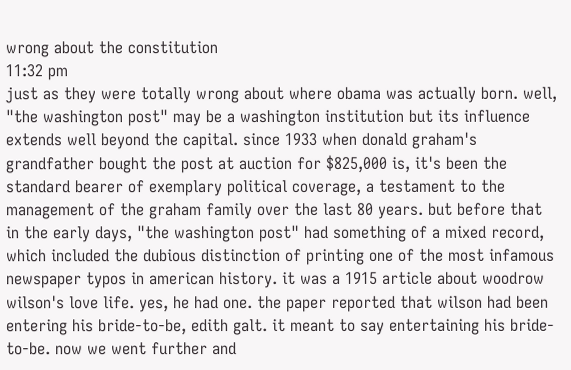wrong about the constitution
11:32 pm
just as they were totally wrong about where obama was actually born. well, "the washington post" may be a washington institution but its influence extends well beyond the capital. since 1933 when donald graham's grandfather bought the post at auction for $825,000 is, it's been the standard bearer of exemplary political coverage, a testament to the management of the graham family over the last 80 years. but before that in the early days, "the washington post" had something of a mixed record, which included the dubious distinction of printing one of the most infamous newspaper typos in american history. it was a 1915 article about woodrow wilson's love life. yes, he had one. the paper reported that wilson had been entering his bride-to-be, edith galt. it meant to say entertaining his bride-to-be. now we went further and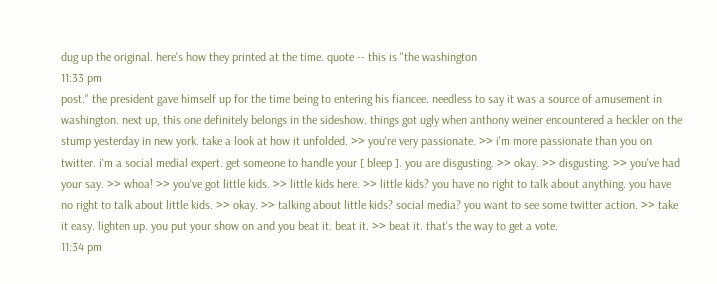dug up the original. here's how they printed at the time. quote -- this is "the washington
11:33 pm
post." the president gave himself up for the time being to entering his fiancee. needless to say it was a source of amusement in washington. next up, this one definitely belongs in the sideshow. things got ugly when anthony weiner encountered a heckler on the stump yesterday in new york. take a look at how it unfolded. >> you're very passionate. >> i'm more passionate than you on twitter. i'm a social medial expert. get someone to handle your [ bleep ]. you are disgusting. >> okay. >> disgusting. >> you've had your say. >> whoa! >> you've got little kids. >> little kids here. >> little kids? you have no right to talk about anything. you have no right to talk about little kids. >> okay. >> talking about little kids? social media? you want to see some twitter action. >> take it easy. lighten up. you put your show on and you beat it. beat it. >> beat it. that's the way to get a vote.
11:34 pm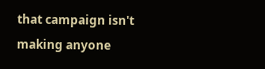that campaign isn't making anyone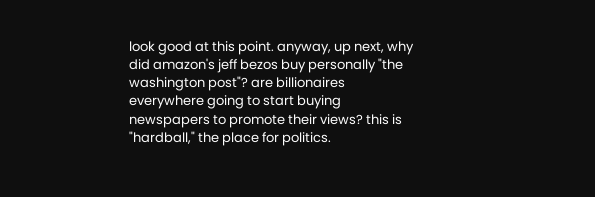look good at this point. anyway, up next, why did amazon's jeff bezos buy personally "the washington post"? are billionaires everywhere going to start buying newspapers to promote their views? this is "hardball," the place for politics.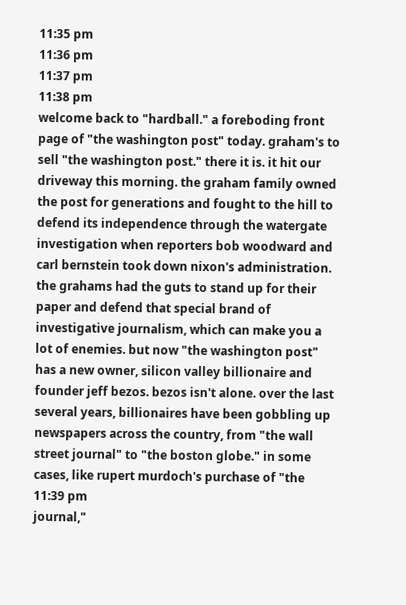11:35 pm
11:36 pm
11:37 pm
11:38 pm
welcome back to "hardball." a foreboding front page of "the washington post" today. graham's to sell "the washington post." there it is. it hit our driveway this morning. the graham family owned the post for generations and fought to the hill to defend its independence through the watergate investigation when reporters bob woodward and carl bernstein took down nixon's administration. the grahams had the guts to stand up for their paper and defend that special brand of investigative journalism, which can make you a lot of enemies. but now "the washington post" has a new owner, silicon valley billionaire and founder jeff bezos. bezos isn't alone. over the last several years, billionaires have been gobbling up newspapers across the country, from "the wall street journal" to "the boston globe." in some cases, like rupert murdoch's purchase of "the
11:39 pm
journal,"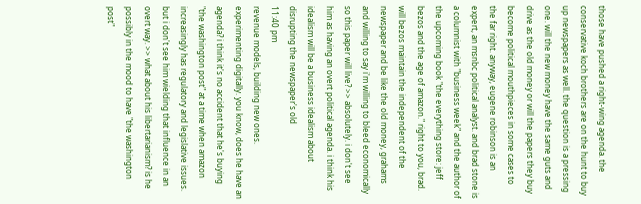those have pushed a right-wing agenda. the conservative koch brothers are on the hunt to buy up newspapers as well. the question is a pressing one. will the new money have the same guts and drive as the old money or will the papers they buy become political mouthpieces in some cases to the far right. anyway, eugene robinson is an expert, an msnbc political analyst. and brad stone is a columnist with "business week" and the author of the upcoming book "the everything store: jeff bezos and the age of amazon." right to you, brad. will bezos maintain the independent of the newspaper and be like the old money, grahams and willing to say i'm willing to bleed economically so this paper will live? >> absolutely. i don't see him as having an overt political agenda. i think his idealism will be a business idealism about disrupting the newspaper's old
11:40 pm
revenue models, building new ones. experimenting digitally. you know, does he have an agenda? i think it's no accident that he's buying "the washington post" at a time when amazon increasingly has regulatory and legislative issues. but i don't see him wielding that influence in an overt way. >> what about his libertarianism? is he possibly in the mood to have "the washington post"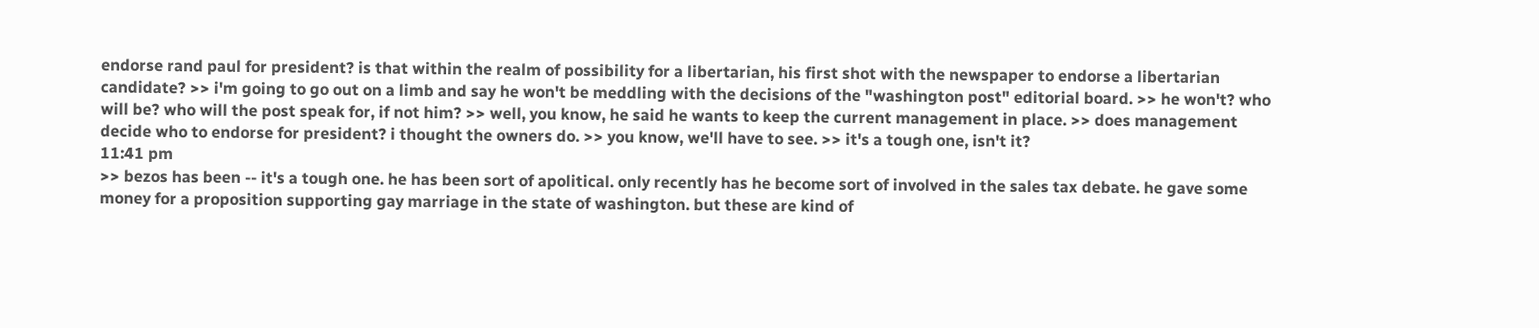endorse rand paul for president? is that within the realm of possibility for a libertarian, his first shot with the newspaper to endorse a libertarian candidate? >> i'm going to go out on a limb and say he won't be meddling with the decisions of the "washington post" editorial board. >> he won't? who will be? who will the post speak for, if not him? >> well, you know, he said he wants to keep the current management in place. >> does management decide who to endorse for president? i thought the owners do. >> you know, we'll have to see. >> it's a tough one, isn't it?
11:41 pm
>> bezos has been -- it's a tough one. he has been sort of apolitical. only recently has he become sort of involved in the sales tax debate. he gave some money for a proposition supporting gay marriage in the state of washington. but these are kind of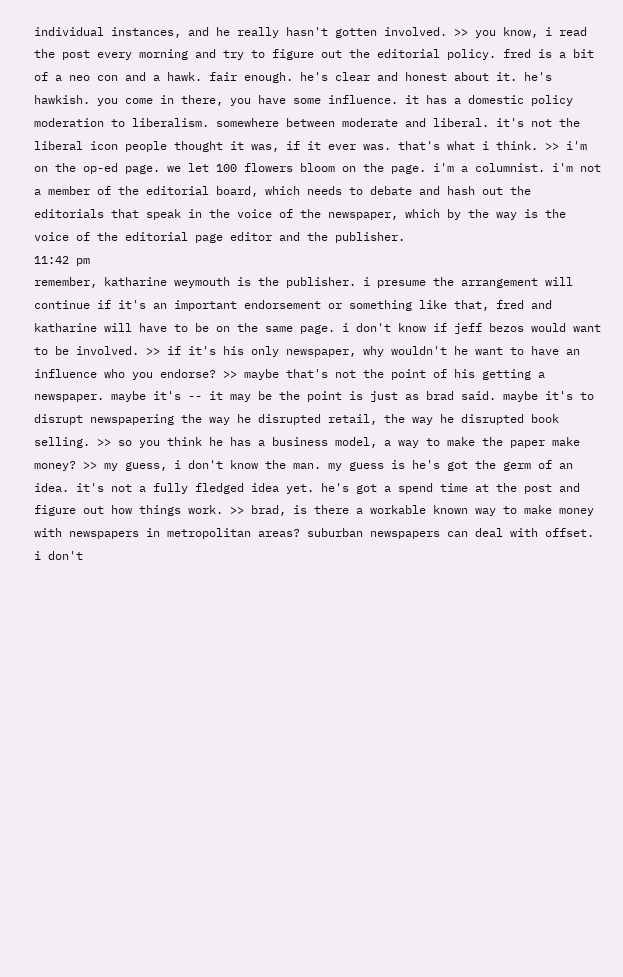individual instances, and he really hasn't gotten involved. >> you know, i read the post every morning and try to figure out the editorial policy. fred is a bit of a neo con and a hawk. fair enough. he's clear and honest about it. he's hawkish. you come in there, you have some influence. it has a domestic policy moderation to liberalism. somewhere between moderate and liberal. it's not the liberal icon people thought it was, if it ever was. that's what i think. >> i'm on the op-ed page. we let 100 flowers bloom on the page. i'm a columnist. i'm not a member of the editorial board, which needs to debate and hash out the editorials that speak in the voice of the newspaper, which by the way is the voice of the editorial page editor and the publisher.
11:42 pm
remember, katharine weymouth is the publisher. i presume the arrangement will continue if it's an important endorsement or something like that, fred and katharine will have to be on the same page. i don't know if jeff bezos would want to be involved. >> if it's his only newspaper, why wouldn't he want to have an influence who you endorse? >> maybe that's not the point of his getting a newspaper. maybe it's -- it may be the point is just as brad said. maybe it's to disrupt newspapering the way he disrupted retail, the way he disrupted book selling. >> so you think he has a business model, a way to make the paper make money? >> my guess, i don't know the man. my guess is he's got the germ of an idea. it's not a fully fledged idea yet. he's got a spend time at the post and figure out how things work. >> brad, is there a workable known way to make money with newspapers in metropolitan areas? suburban newspapers can deal with offset. i don't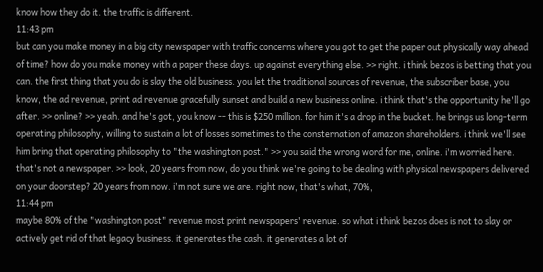know how they do it. the traffic is different.
11:43 pm
but can you make money in a big city newspaper with traffic concerns where you got to get the paper out physically way ahead of time? how do you make money with a paper these days. up against everything else. >> right. i think bezos is betting that you can. the first thing that you do is slay the old business. you let the traditional sources of revenue, the subscriber base, you know, the ad revenue, print ad revenue gracefully sunset and build a new business online. i think that's the opportunity he'll go after. >> online? >> yeah. and he's got, you know -- this is $250 million. for him it's a drop in the bucket. he brings us long-term operating philosophy, willing to sustain a lot of losses sometimes to the consternation of amazon shareholders. i think we'll see him bring that operating philosophy to "the washington post." >> you said the wrong word for me, online. i'm worried here. that's not a newspaper. >> look, 20 years from now, do you think we're going to be dealing with physical newspapers delivered on your doorstep? 20 years from now. i'm not sure we are. right now, that's what, 70%,
11:44 pm
maybe 80% of the "washington post" revenue most print newspapers' revenue. so what i think bezos does is not to slay or actively get rid of that legacy business. it generates the cash. it generates a lot of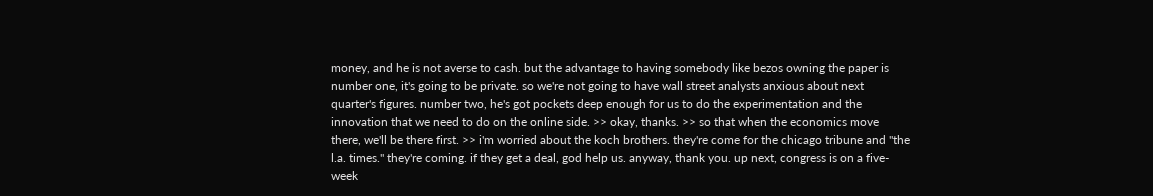money, and he is not averse to cash. but the advantage to having somebody like bezos owning the paper is number one, it's going to be private. so we're not going to have wall street analysts anxious about next quarter's figures. number two, he's got pockets deep enough for us to do the experimentation and the innovation that we need to do on the online side. >> okay, thanks. >> so that when the economics move there, we'll be there first. >> i'm worried about the koch brothers. they're come for the chicago tribune and "the l.a. times." they're coming. if they get a deal, god help us. anyway, thank you. up next, congress is on a five-week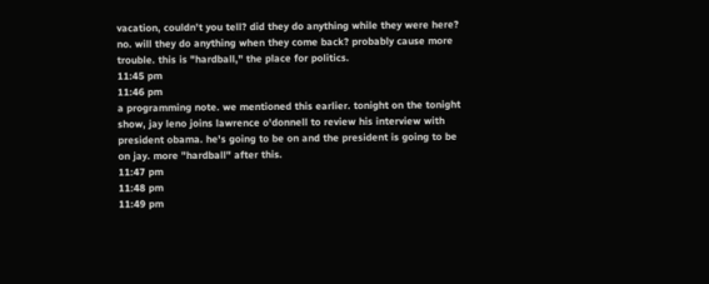vacation, couldn't you tell? did they do anything while they were here? no. will they do anything when they come back? probably cause more trouble. this is "hardball," the place for politics.
11:45 pm
11:46 pm
a programming note. we mentioned this earlier. tonight on the tonight show, jay leno joins lawrence o'donnell to review his interview with president obama. he's going to be on and the president is going to be on jay. more "hardball" after this.
11:47 pm
11:48 pm
11:49 pm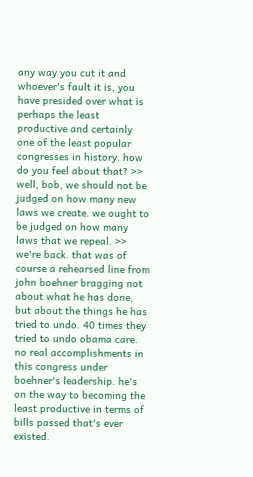any way you cut it and whoever's fault it is, you have presided over what is perhaps the least productive and certainly one of the least popular congresses in history. how do you feel about that? >> well, bob, we should not be judged on how many new laws we create. we ought to be judged on how many laws that we repeal. >> we're back. that was of course a rehearsed line from john boehner bragging not about what he has done, but about the things he has tried to undo. 40 times they tried to undo obama care. no real accomplishments in this congress under boehner's leadership. he's on the way to becoming the least productive in terms of bills passed that's ever existed.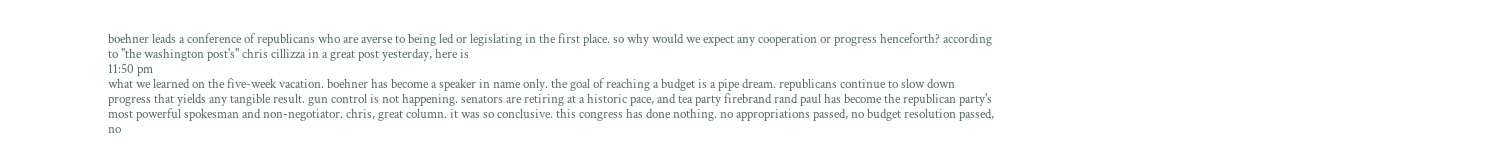boehner leads a conference of republicans who are averse to being led or legislating in the first place. so why would we expect any cooperation or progress henceforth? according to "the washington post's" chris cillizza in a great post yesterday, here is
11:50 pm
what we learned on the five-week vacation. boehner has become a speaker in name only. the goal of reaching a budget is a pipe dream. republicans continue to slow down progress that yields any tangible result. gun control is not happening. senators are retiring at a historic pace, and tea party firebrand rand paul has become the republican party's most powerful spokesman and non-negotiator. chris, great column. it was so conclusive. this congress has done nothing. no appropriations passed, no budget resolution passed, no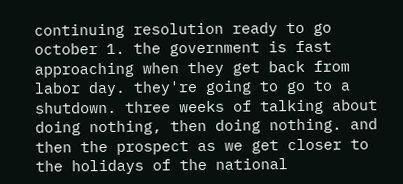continuing resolution ready to go october 1. the government is fast approaching when they get back from labor day. they're going to go to a shutdown. three weeks of talking about doing nothing, then doing nothing. and then the prospect as we get closer to the holidays of the national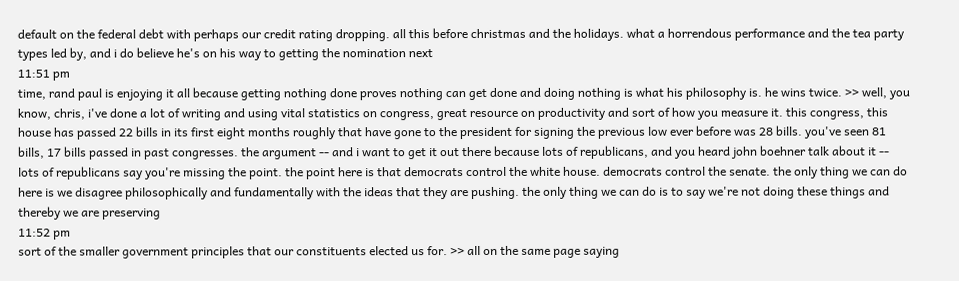default on the federal debt with perhaps our credit rating dropping. all this before christmas and the holidays. what a horrendous performance and the tea party types led by, and i do believe he's on his way to getting the nomination next
11:51 pm
time, rand paul is enjoying it all because getting nothing done proves nothing can get done and doing nothing is what his philosophy is. he wins twice. >> well, you know, chris, i've done a lot of writing and using vital statistics on congress, great resource on productivity and sort of how you measure it. this congress, this house has passed 22 bills in its first eight months roughly that have gone to the president for signing the previous low ever before was 28 bills. you've seen 81 bills, 17 bills passed in past congresses. the argument -- and i want to get it out there because lots of republicans, and you heard john boehner talk about it -- lots of republicans say you're missing the point. the point here is that democrats control the white house. democrats control the senate. the only thing we can do here is we disagree philosophically and fundamentally with the ideas that they are pushing. the only thing we can do is to say we're not doing these things and thereby we are preserving
11:52 pm
sort of the smaller government principles that our constituents elected us for. >> all on the same page saying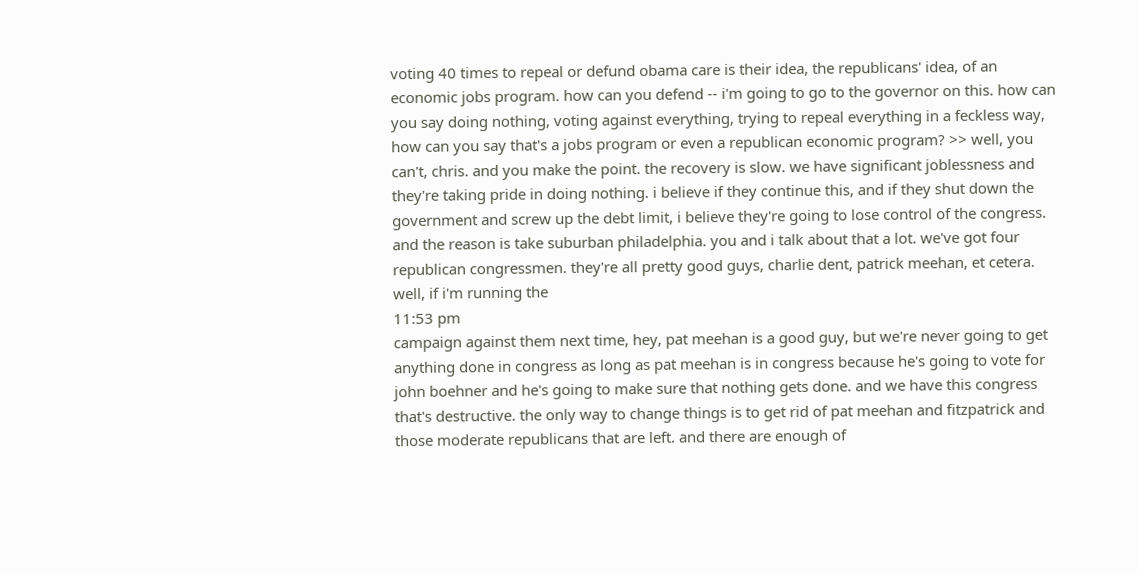voting 40 times to repeal or defund obama care is their idea, the republicans' idea, of an economic jobs program. how can you defend -- i'm going to go to the governor on this. how can you say doing nothing, voting against everything, trying to repeal everything in a feckless way, how can you say that's a jobs program or even a republican economic program? >> well, you can't, chris. and you make the point. the recovery is slow. we have significant joblessness and they're taking pride in doing nothing. i believe if they continue this, and if they shut down the government and screw up the debt limit, i believe they're going to lose control of the congress. and the reason is take suburban philadelphia. you and i talk about that a lot. we've got four republican congressmen. they're all pretty good guys, charlie dent, patrick meehan, et cetera. well, if i'm running the
11:53 pm
campaign against them next time, hey, pat meehan is a good guy, but we're never going to get anything done in congress as long as pat meehan is in congress because he's going to vote for john boehner and he's going to make sure that nothing gets done. and we have this congress that's destructive. the only way to change things is to get rid of pat meehan and fitzpatrick and those moderate republicans that are left. and there are enough of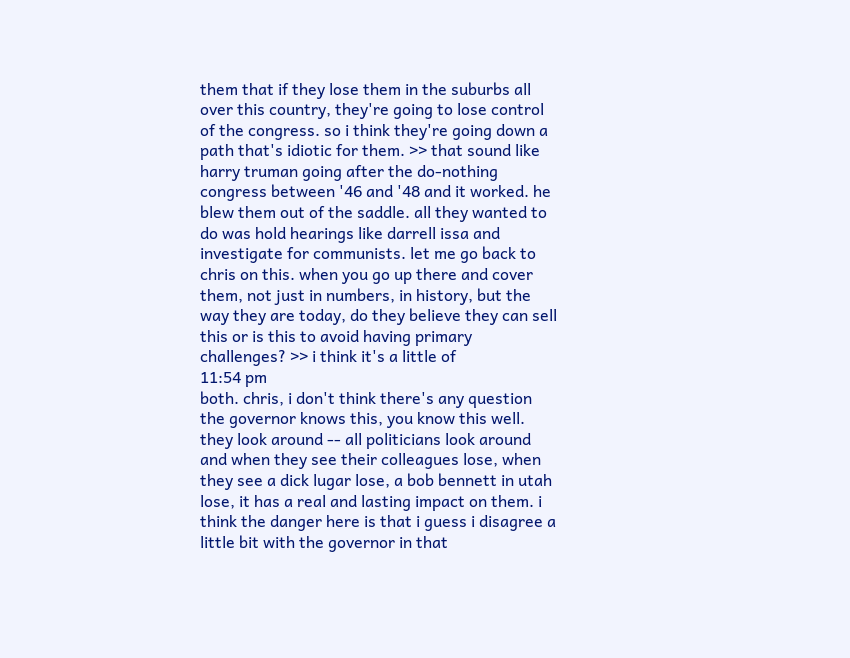them that if they lose them in the suburbs all over this country, they're going to lose control of the congress. so i think they're going down a path that's idiotic for them. >> that sound like harry truman going after the do-nothing congress between '46 and '48 and it worked. he blew them out of the saddle. all they wanted to do was hold hearings like darrell issa and investigate for communists. let me go back to chris on this. when you go up there and cover them, not just in numbers, in history, but the way they are today, do they believe they can sell this or is this to avoid having primary challenges? >> i think it's a little of
11:54 pm
both. chris, i don't think there's any question the governor knows this, you know this well. they look around -- all politicians look around and when they see their colleagues lose, when they see a dick lugar lose, a bob bennett in utah lose, it has a real and lasting impact on them. i think the danger here is that i guess i disagree a little bit with the governor in that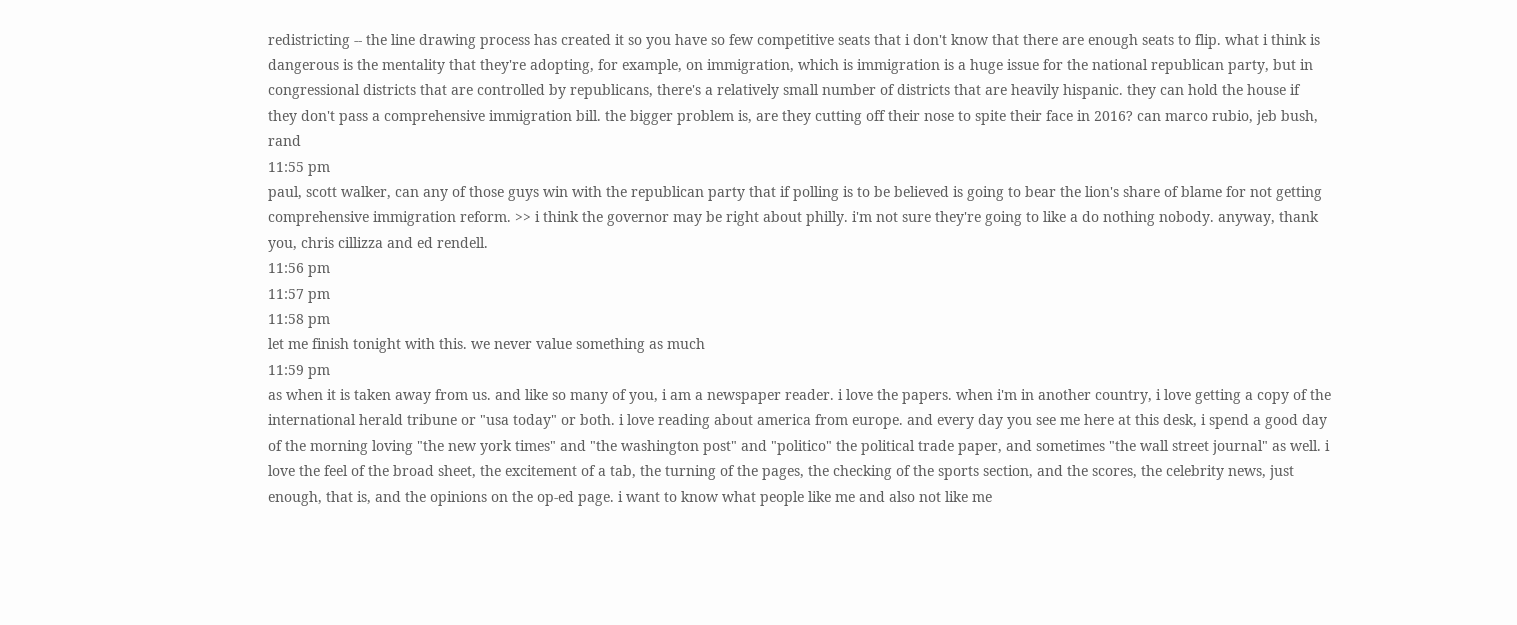redistricting -- the line drawing process has created it so you have so few competitive seats that i don't know that there are enough seats to flip. what i think is dangerous is the mentality that they're adopting, for example, on immigration, which is immigration is a huge issue for the national republican party, but in congressional districts that are controlled by republicans, there's a relatively small number of districts that are heavily hispanic. they can hold the house if they don't pass a comprehensive immigration bill. the bigger problem is, are they cutting off their nose to spite their face in 2016? can marco rubio, jeb bush, rand
11:55 pm
paul, scott walker, can any of those guys win with the republican party that if polling is to be believed is going to bear the lion's share of blame for not getting comprehensive immigration reform. >> i think the governor may be right about philly. i'm not sure they're going to like a do nothing nobody. anyway, thank you, chris cillizza and ed rendell.
11:56 pm
11:57 pm
11:58 pm
let me finish tonight with this. we never value something as much
11:59 pm
as when it is taken away from us. and like so many of you, i am a newspaper reader. i love the papers. when i'm in another country, i love getting a copy of the international herald tribune or "usa today" or both. i love reading about america from europe. and every day you see me here at this desk, i spend a good day of the morning loving "the new york times" and "the washington post" and "politico" the political trade paper, and sometimes "the wall street journal" as well. i love the feel of the broad sheet, the excitement of a tab, the turning of the pages, the checking of the sports section, and the scores, the celebrity news, just enough, that is, and the opinions on the op-ed page. i want to know what people like me and also not like me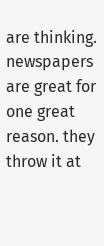are thinking. newspapers are great for one great reason. they throw it at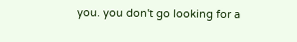you. you don't go looking for a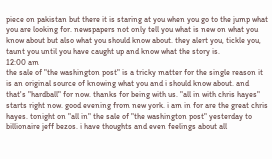piece on pakistan but there it is staring at you when you go to the jump what you are looking for. newspapers not only tell you what is new on what you know about but also what you should know about. they alert you, tickle you, taunt you until you have caught up and know what the story is.
12:00 am
the sale of "the washington post" is a tricky matter for the single reason it is an original source of knowing what you and i should know about. and that's "hardball" for now. thanks for being with us. "all in with chris hayes" starts right now. good evening from new york. i am in for are the great chris hayes. tonight on "all in" the sale of "the washington post" yesterday to billionaire jeff bezos. i have thoughts and even feelings about all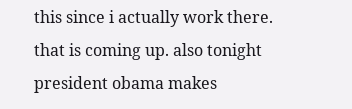this since i actually work there. that is coming up. also tonight president obama makes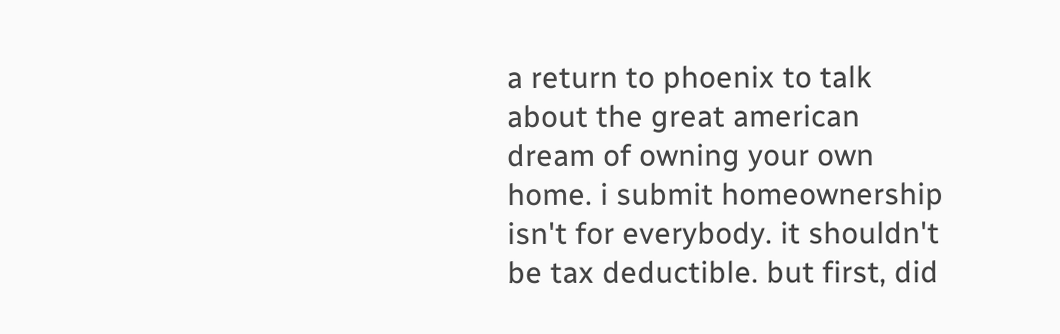a return to phoenix to talk about the great american dream of owning your own home. i submit homeownership isn't for everybody. it shouldn't be tax deductible. but first, did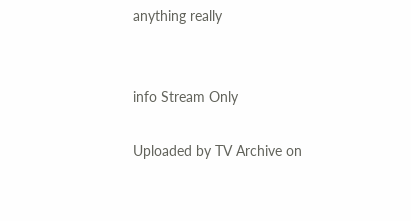anything really


info Stream Only

Uploaded by TV Archive on